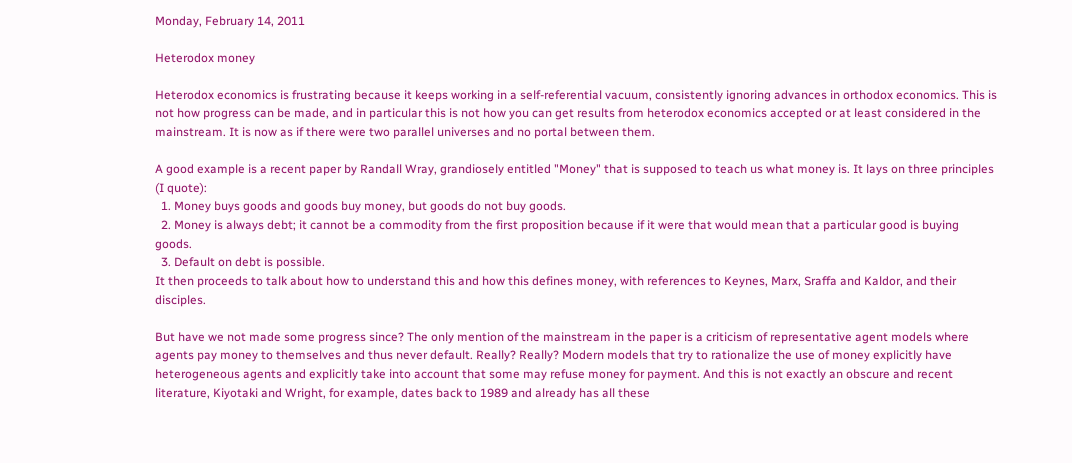Monday, February 14, 2011

Heterodox money

Heterodox economics is frustrating because it keeps working in a self-referential vacuum, consistently ignoring advances in orthodox economics. This is not how progress can be made, and in particular this is not how you can get results from heterodox economics accepted or at least considered in the mainstream. It is now as if there were two parallel universes and no portal between them.

A good example is a recent paper by Randall Wray, grandiosely entitled "Money" that is supposed to teach us what money is. It lays on three principles (I quote):
  1. Money buys goods and goods buy money, but goods do not buy goods.
  2. Money is always debt; it cannot be a commodity from the first proposition because if it were that would mean that a particular good is buying goods.
  3. Default on debt is possible.
It then proceeds to talk about how to understand this and how this defines money, with references to Keynes, Marx, Sraffa and Kaldor, and their disciples.

But have we not made some progress since? The only mention of the mainstream in the paper is a criticism of representative agent models where agents pay money to themselves and thus never default. Really? Really? Modern models that try to rationalize the use of money explicitly have heterogeneous agents and explicitly take into account that some may refuse money for payment. And this is not exactly an obscure and recent literature, Kiyotaki and Wright, for example, dates back to 1989 and already has all these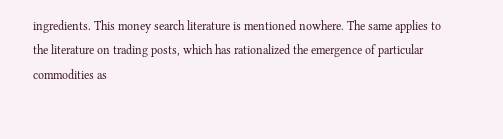ingredients. This money search literature is mentioned nowhere. The same applies to the literature on trading posts, which has rationalized the emergence of particular commodities as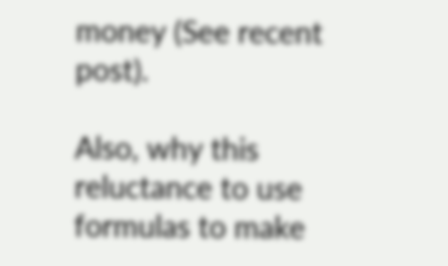money (See recent post).

Also, why this reluctance to use formulas to make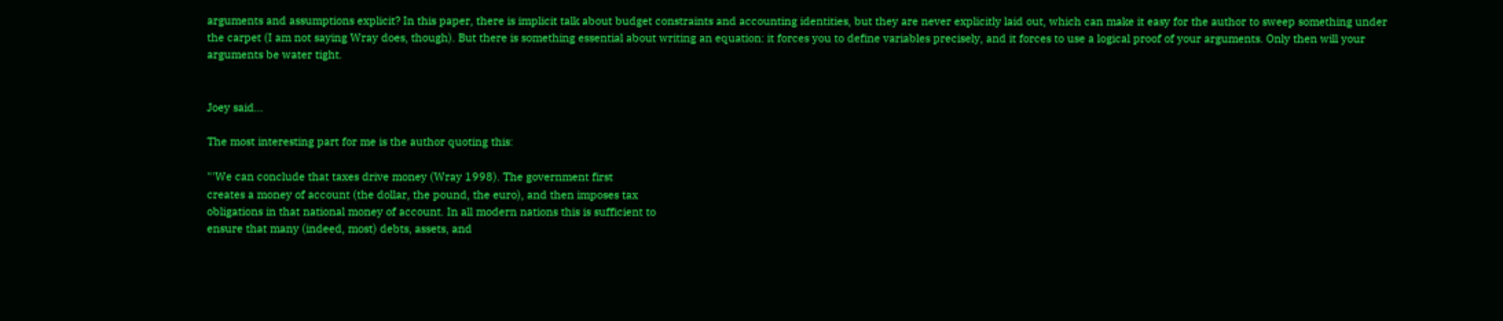arguments and assumptions explicit? In this paper, there is implicit talk about budget constraints and accounting identities, but they are never explicitly laid out, which can make it easy for the author to sweep something under the carpet (I am not saying Wray does, though). But there is something essential about writing an equation: it forces you to define variables precisely, and it forces to use a logical proof of your arguments. Only then will your arguments be water tight.


Joey said...

The most interesting part for me is the author quoting this:

"'We can conclude that taxes drive money (Wray 1998). The government first
creates a money of account (the dollar, the pound, the euro), and then imposes tax
obligations in that national money of account. In all modern nations this is sufficient to
ensure that many (indeed, most) debts, assets, and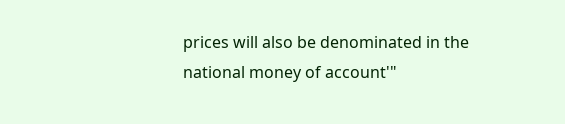prices will also be denominated in the
national money of account'"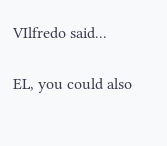VIlfredo said...

EL, you could also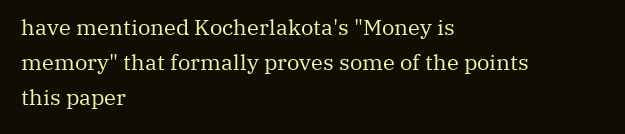have mentioned Kocherlakota's "Money is memory" that formally proves some of the points this paper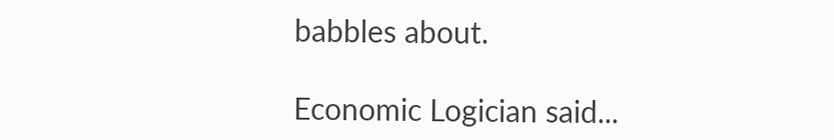babbles about.

Economic Logician said...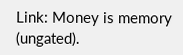Link: Money is memory (ungated).